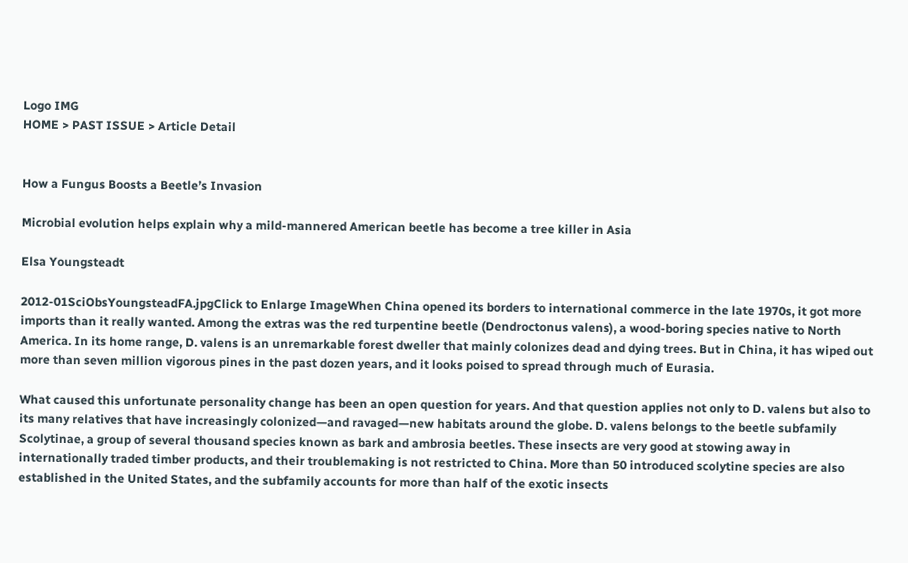Logo IMG
HOME > PAST ISSUE > Article Detail


How a Fungus Boosts a Beetle’s Invasion

Microbial evolution helps explain why a mild-mannered American beetle has become a tree killer in Asia

Elsa Youngsteadt

2012-01SciObsYoungsteadFA.jpgClick to Enlarge ImageWhen China opened its borders to international commerce in the late 1970s, it got more imports than it really wanted. Among the extras was the red turpentine beetle (Dendroctonus valens), a wood-boring species native to North America. In its home range, D. valens is an unremarkable forest dweller that mainly colonizes dead and dying trees. But in China, it has wiped out more than seven million vigorous pines in the past dozen years, and it looks poised to spread through much of Eurasia.

What caused this unfortunate personality change has been an open question for years. And that question applies not only to D. valens but also to its many relatives that have increasingly colonized—and ravaged—new habitats around the globe. D. valens belongs to the beetle subfamily Scolytinae, a group of several thousand species known as bark and ambrosia beetles. These insects are very good at stowing away in internationally traded timber products, and their troublemaking is not restricted to China. More than 50 introduced scolytine species are also established in the United States, and the subfamily accounts for more than half of the exotic insects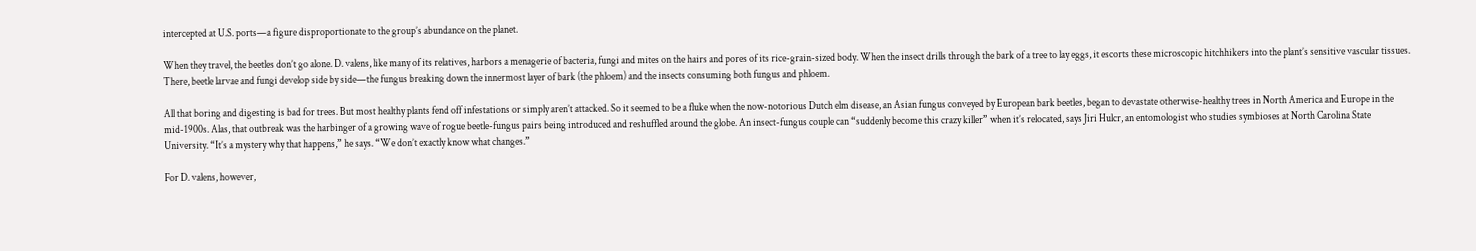intercepted at U.S. ports—a figure disproportionate to the group’s abundance on the planet.

When they travel, the beetles don’t go alone. D. valens, like many of its relatives, harbors a menagerie of bacteria, fungi and mites on the hairs and pores of its rice-grain-sized body. When the insect drills through the bark of a tree to lay eggs, it escorts these microscopic hitchhikers into the plant’s sensitive vascular tissues. There, beetle larvae and fungi develop side by side—the fungus breaking down the innermost layer of bark (the phloem) and the insects consuming both fungus and phloem.

All that boring and digesting is bad for trees. But most healthy plants fend off infestations or simply aren’t attacked. So it seemed to be a fluke when the now-notorious Dutch elm disease, an Asian fungus conveyed by European bark beetles, began to devastate otherwise-healthy trees in North America and Europe in the mid-1900s. Alas, that outbreak was the harbinger of a growing wave of rogue beetle-fungus pairs being introduced and reshuffled around the globe. An insect-fungus couple can “suddenly become this crazy killer” when it’s relocated, says Jiri Hulcr, an entomologist who studies symbioses at North Carolina State University. “It’s a mystery why that happens,” he says. “We don’t exactly know what changes.”

For D. valens, however,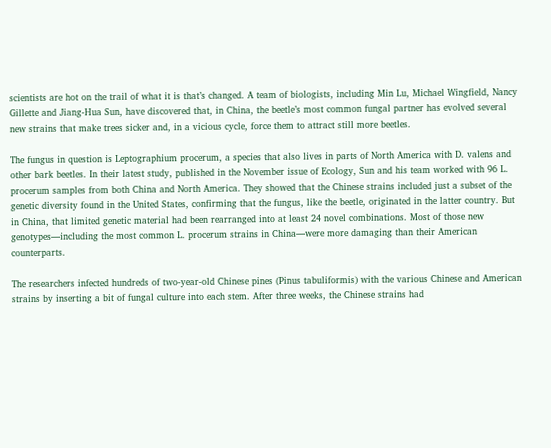scientists are hot on the trail of what it is that’s changed. A team of biologists, including Min Lu, Michael Wingfield, Nancy Gillette and Jiang-Hua Sun, have discovered that, in China, the beetle’s most common fungal partner has evolved several new strains that make trees sicker and, in a vicious cycle, force them to attract still more beetles.

The fungus in question is Leptographium procerum, a species that also lives in parts of North America with D. valens and other bark beetles. In their latest study, published in the November issue of Ecology, Sun and his team worked with 96 L. procerum samples from both China and North America. They showed that the Chinese strains included just a subset of the genetic diversity found in the United States, confirming that the fungus, like the beetle, originated in the latter country. But in China, that limited genetic material had been rearranged into at least 24 novel combinations. Most of those new genotypes—including the most common L. procerum strains in China—were more damaging than their American counterparts.

The researchers infected hundreds of two-year-old Chinese pines (Pinus tabuliformis) with the various Chinese and American strains by inserting a bit of fungal culture into each stem. After three weeks, the Chinese strains had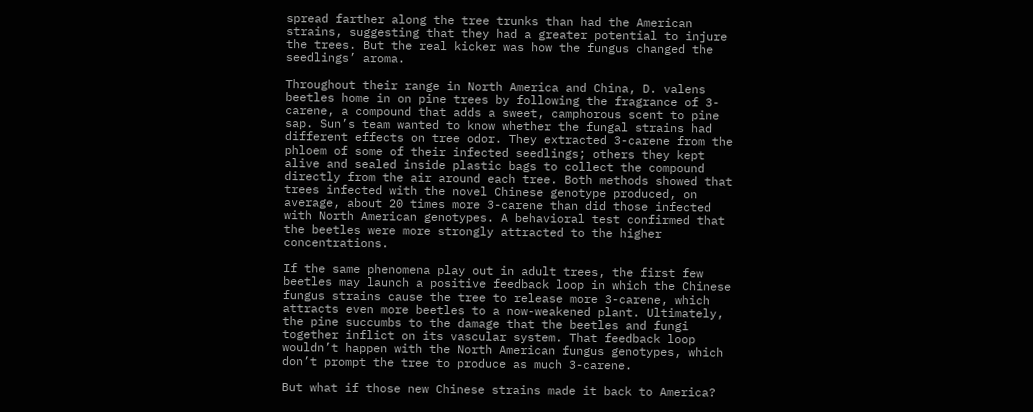spread farther along the tree trunks than had the American strains, suggesting that they had a greater potential to injure the trees. But the real kicker was how the fungus changed the seedlings’ aroma.

Throughout their range in North America and China, D. valens beetles home in on pine trees by following the fragrance of 3-carene, a compound that adds a sweet, camphorous scent to pine sap. Sun’s team wanted to know whether the fungal strains had different effects on tree odor. They extracted 3-carene from the phloem of some of their infected seedlings; others they kept alive and sealed inside plastic bags to collect the compound directly from the air around each tree. Both methods showed that trees infected with the novel Chinese genotype produced, on average, about 20 times more 3-carene than did those infected with North American genotypes. A behavioral test confirmed that the beetles were more strongly attracted to the higher concentrations.

If the same phenomena play out in adult trees, the first few beetles may launch a positive feedback loop in which the Chinese fungus strains cause the tree to release more 3-carene, which attracts even more beetles to a now-weakened plant. Ultimately, the pine succumbs to the damage that the beetles and fungi together inflict on its vascular system. That feedback loop wouldn’t happen with the North American fungus genotypes, which don’t prompt the tree to produce as much 3-carene.

But what if those new Chinese strains made it back to America?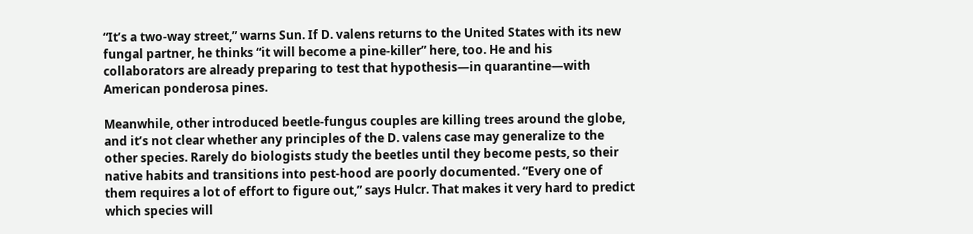“It’s a two-way street,” warns Sun. If D. valens returns to the United States with its new fungal partner, he thinks “it will become a pine-killer” here, too. He and his collaborators are already preparing to test that hypothesis—in quarantine—with American ponderosa pines.

Meanwhile, other introduced beetle-fungus couples are killing trees around the globe, and it’s not clear whether any principles of the D. valens case may generalize to the other species. Rarely do biologists study the beetles until they become pests, so their native habits and transitions into pest-hood are poorly documented. “Every one of them requires a lot of effort to figure out,” says Hulcr. That makes it very hard to predict which species will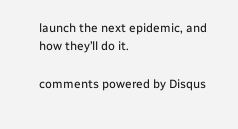launch the next epidemic, and how they’ll do it.

comments powered by Disqus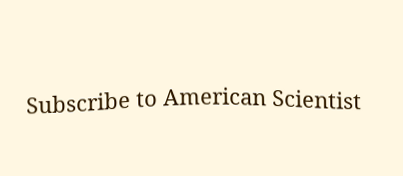Subscribe to American Scientist